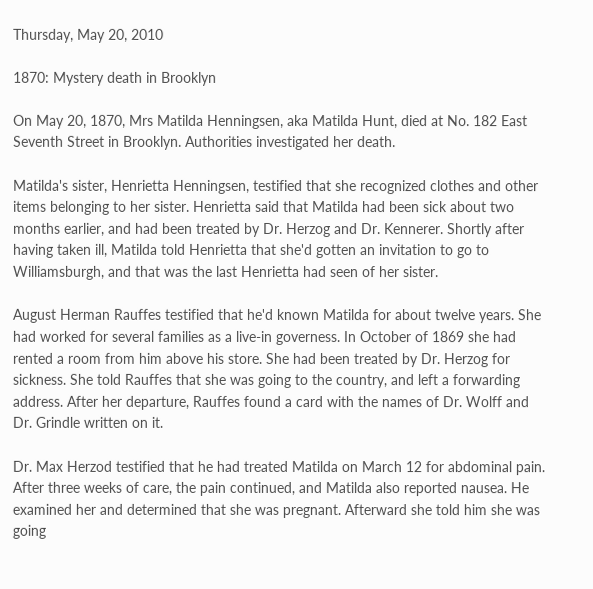Thursday, May 20, 2010

1870: Mystery death in Brooklyn

On May 20, 1870, Mrs Matilda Henningsen, aka Matilda Hunt, died at No. 182 East Seventh Street in Brooklyn. Authorities investigated her death.

Matilda's sister, Henrietta Henningsen, testified that she recognized clothes and other items belonging to her sister. Henrietta said that Matilda had been sick about two months earlier, and had been treated by Dr. Herzog and Dr. Kennerer. Shortly after having taken ill, Matilda told Henrietta that she'd gotten an invitation to go to Williamsburgh, and that was the last Henrietta had seen of her sister.

August Herman Rauffes testified that he'd known Matilda for about twelve years. She had worked for several families as a live-in governess. In October of 1869 she had rented a room from him above his store. She had been treated by Dr. Herzog for sickness. She told Rauffes that she was going to the country, and left a forwarding address. After her departure, Rauffes found a card with the names of Dr. Wolff and Dr. Grindle written on it.

Dr. Max Herzod testified that he had treated Matilda on March 12 for abdominal pain. After three weeks of care, the pain continued, and Matilda also reported nausea. He examined her and determined that she was pregnant. Afterward she told him she was going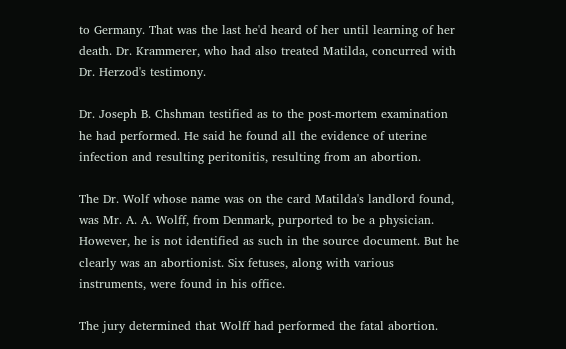to Germany. That was the last he'd heard of her until learning of her death. Dr. Krammerer, who had also treated Matilda, concurred with Dr. Herzod's testimony.

Dr. Joseph B. Chshman testified as to the post-mortem examination he had performed. He said he found all the evidence of uterine infection and resulting peritonitis, resulting from an abortion.

The Dr. Wolf whose name was on the card Matilda's landlord found, was Mr. A. A. Wolff, from Denmark, purported to be a physician. However, he is not identified as such in the source document. But he clearly was an abortionist. Six fetuses, along with various instruments, were found in his office.

The jury determined that Wolff had performed the fatal abortion.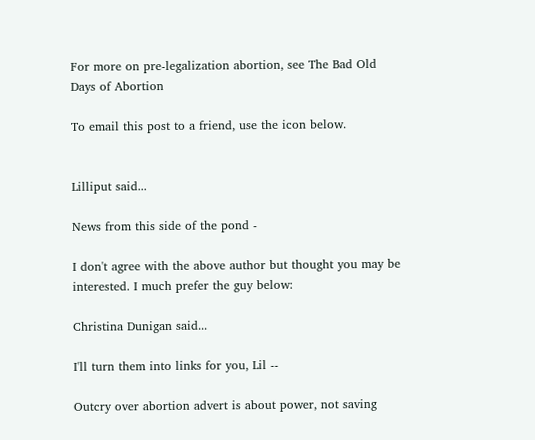For more on pre-legalization abortion, see The Bad Old Days of Abortion

To email this post to a friend, use the icon below.


Lilliput said...

News from this side of the pond -

I don't agree with the above author but thought you may be interested. I much prefer the guy below:

Christina Dunigan said...

I'll turn them into links for you, Lil --

Outcry over abortion advert is about power, not saving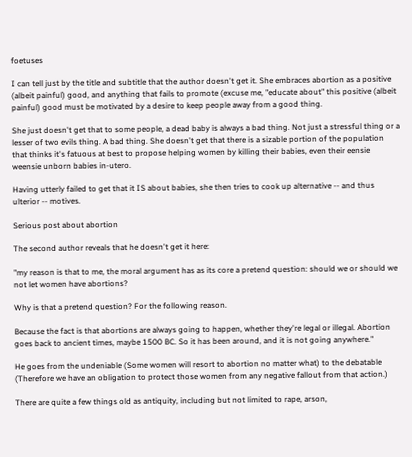foetuses

I can tell just by the title and subtitle that the author doesn't get it. She embraces abortion as a positive (albeit painful) good, and anything that fails to promote (excuse me, "educate about" this positive (albeit painful) good must be motivated by a desire to keep people away from a good thing.

She just doesn't get that to some people, a dead baby is always a bad thing. Not just a stressful thing or a lesser of two evils thing. A bad thing. She doesn't get that there is a sizable portion of the population that thinks it's fatuous at best to propose helping women by killing their babies, even their eensie weensie unborn babies in-utero.

Having utterly failed to get that it IS about babies, she then tries to cook up alternative -- and thus ulterior -- motives.

Serious post about abortion

The second author reveals that he doesn't get it here:

"my reason is that to me, the moral argument has as its core a pretend question: should we or should we not let women have abortions?

Why is that a pretend question? For the following reason.

Because the fact is that abortions are always going to happen, whether they're legal or illegal. Abortion goes back to ancient times, maybe 1500 BC. So it has been around, and it is not going anywhere."

He goes from the undeniable (Some women will resort to abortion no matter what) to the debatable (Therefore we have an obligation to protect those women from any negative fallout from that action.)

There are quite a few things old as antiquity, including but not limited to rape, arson,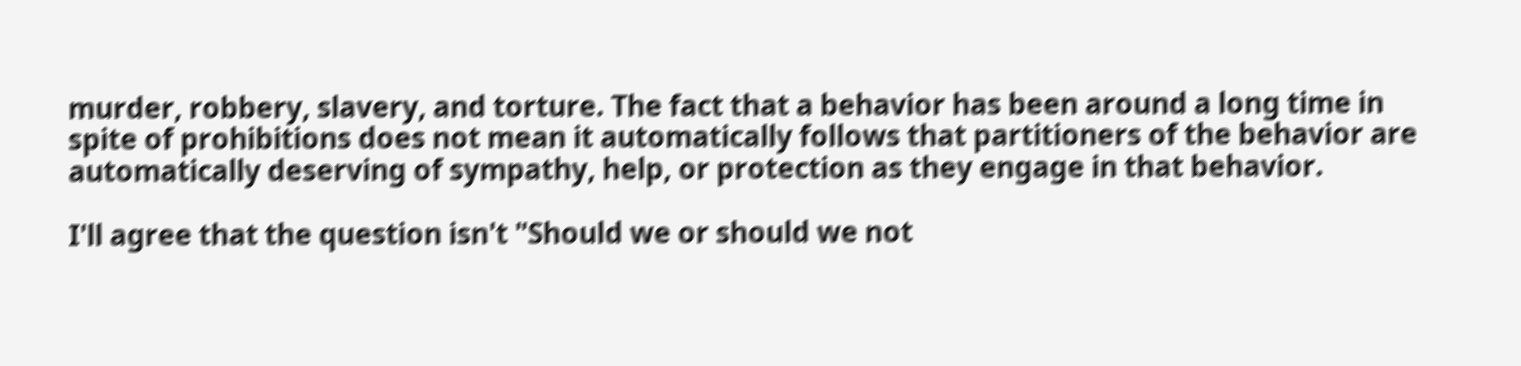murder, robbery, slavery, and torture. The fact that a behavior has been around a long time in spite of prohibitions does not mean it automatically follows that partitioners of the behavior are automatically deserving of sympathy, help, or protection as they engage in that behavior.

I'll agree that the question isn't "Should we or should we not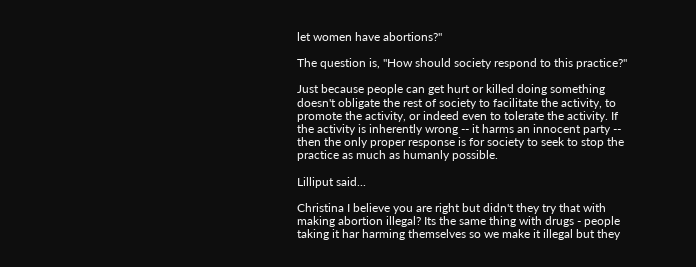let women have abortions?"

The question is, "How should society respond to this practice?"

Just because people can get hurt or killed doing something doesn't obligate the rest of society to facilitate the activity, to promote the activity, or indeed even to tolerate the activity. If the activity is inherently wrong -- it harms an innocent party -- then the only proper response is for society to seek to stop the practice as much as humanly possible.

Lilliput said...

Christina I believe you are right but didn't they try that with making abortion illegal? Its the same thing with drugs - people taking it har harming themselves so we make it illegal but they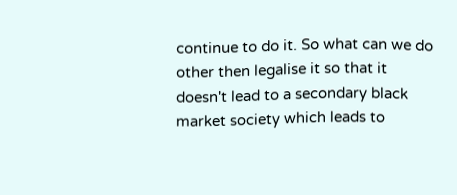continue to do it. So what can we do other then legalise it so that it doesn't lead to a secondary black market society which leads to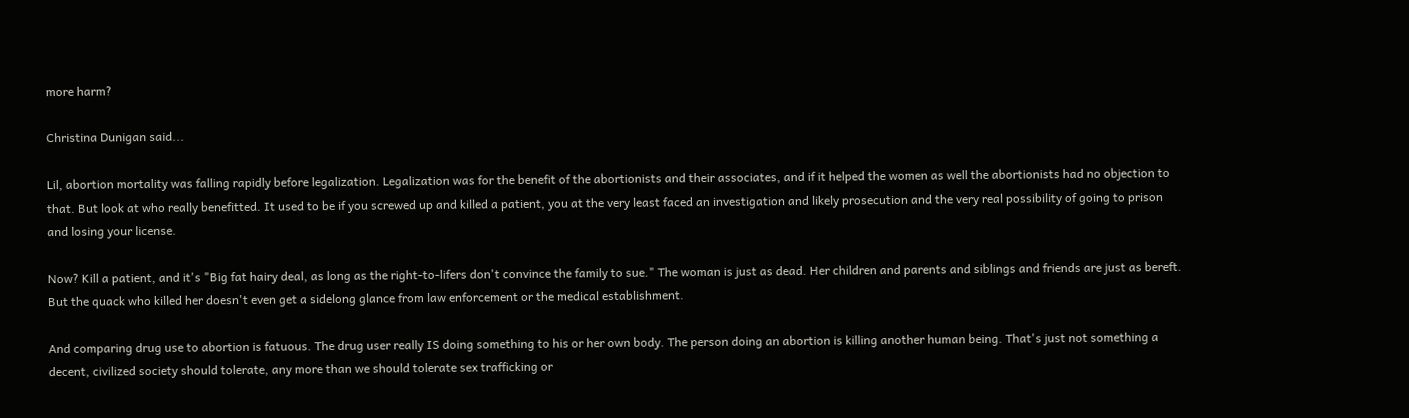more harm?

Christina Dunigan said...

Lil, abortion mortality was falling rapidly before legalization. Legalization was for the benefit of the abortionists and their associates, and if it helped the women as well the abortionists had no objection to that. But look at who really benefitted. It used to be if you screwed up and killed a patient, you at the very least faced an investigation and likely prosecution and the very real possibility of going to prison and losing your license.

Now? Kill a patient, and it's "Big fat hairy deal, as long as the right-to-lifers don't convince the family to sue." The woman is just as dead. Her children and parents and siblings and friends are just as bereft. But the quack who killed her doesn't even get a sidelong glance from law enforcement or the medical establishment.

And comparing drug use to abortion is fatuous. The drug user really IS doing something to his or her own body. The person doing an abortion is killing another human being. That's just not something a decent, civilized society should tolerate, any more than we should tolerate sex trafficking or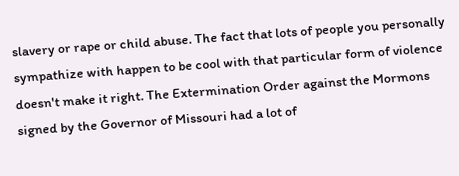slavery or rape or child abuse. The fact that lots of people you personally sympathize with happen to be cool with that particular form of violence doesn't make it right. The Extermination Order against the Mormons signed by the Governor of Missouri had a lot of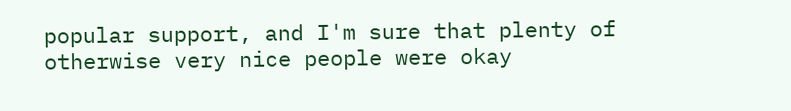popular support, and I'm sure that plenty of otherwise very nice people were okay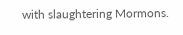with slaughtering Mormons.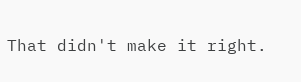That didn't make it right.